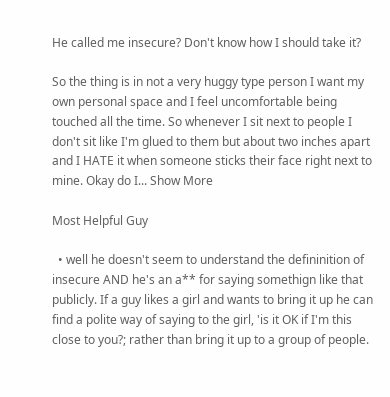He called me insecure? Don't know how I should take it?

So the thing is in not a very huggy type person I want my own personal space and I feel uncomfortable being touched all the time. So whenever I sit next to people I don't sit like I'm glued to them but about two inches apart and I HATE it when someone sticks their face right next to mine. Okay do I... Show More

Most Helpful Guy

  • well he doesn't seem to understand the defininition of insecure AND he's an a** for saying somethign like that publicly. If a guy likes a girl and wants to bring it up he can find a polite way of saying to the girl, 'is it OK if I'm this close to you?; rather than bring it up to a group of people.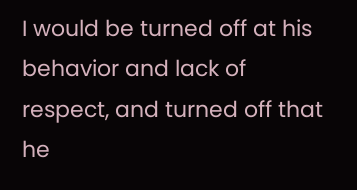I would be turned off at his behavior and lack of respect, and turned off that he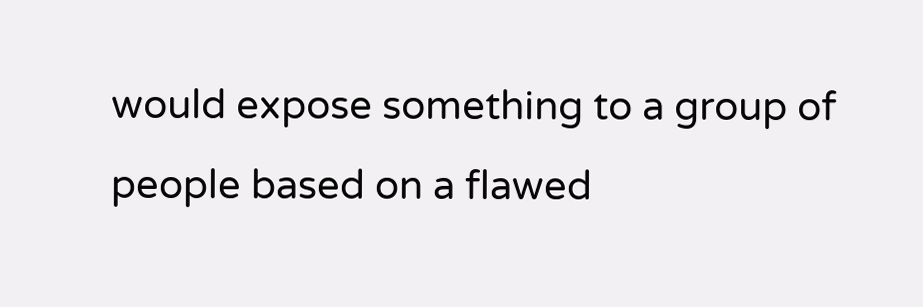would expose something to a group of people based on a flawed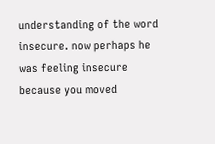understanding of the word insecure. now perhaps he was feeling insecure because you moved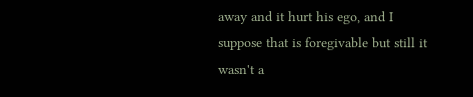away and it hurt his ego, and I suppose that is foregivable but still it wasn't a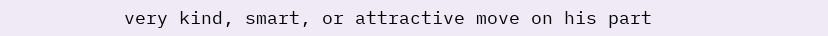very kind, smart, or attractive move on his part